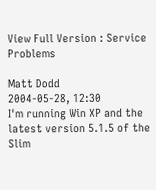View Full Version : Service Problems

Matt Dodd
2004-05-28, 12:30
I'm running Win XP and the latest version 5.1.5 of the Slim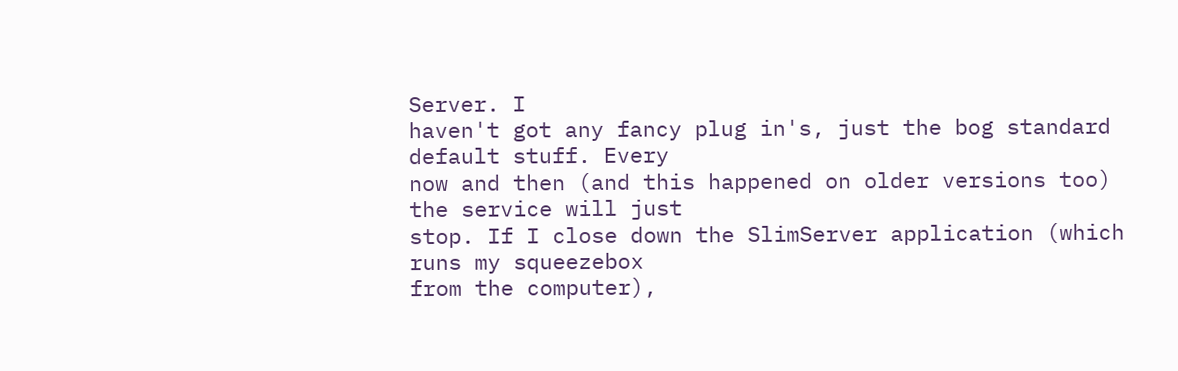Server. I
haven't got any fancy plug in's, just the bog standard default stuff. Every
now and then (and this happened on older versions too) the service will just
stop. If I close down the SlimServer application (which runs my squeezebox
from the computer),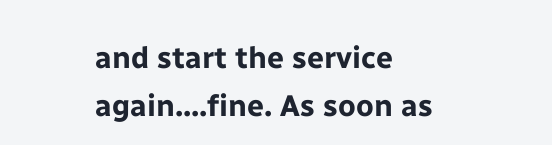and start the service again....fine. As soon as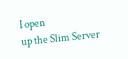I open
up the Slim Server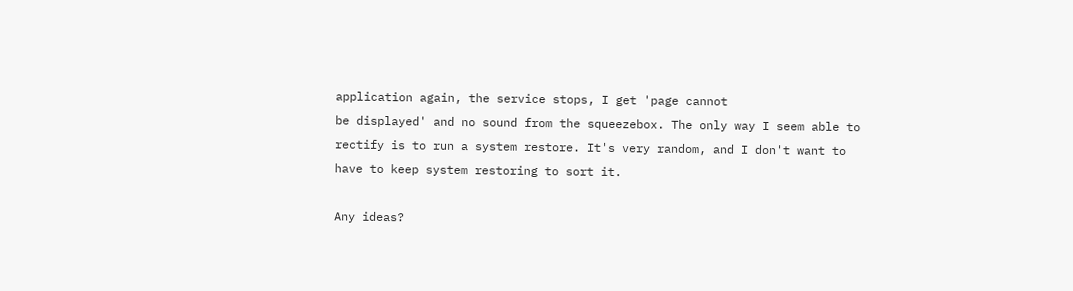application again, the service stops, I get 'page cannot
be displayed' and no sound from the squeezebox. The only way I seem able to
rectify is to run a system restore. It's very random, and I don't want to
have to keep system restoring to sort it.

Any ideas?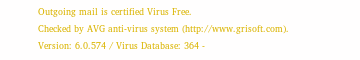Outgoing mail is certified Virus Free.
Checked by AVG anti-virus system (http://www.grisoft.com).
Version: 6.0.574 / Virus Database: 364 -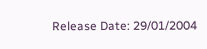Release Date: 29/01/2004